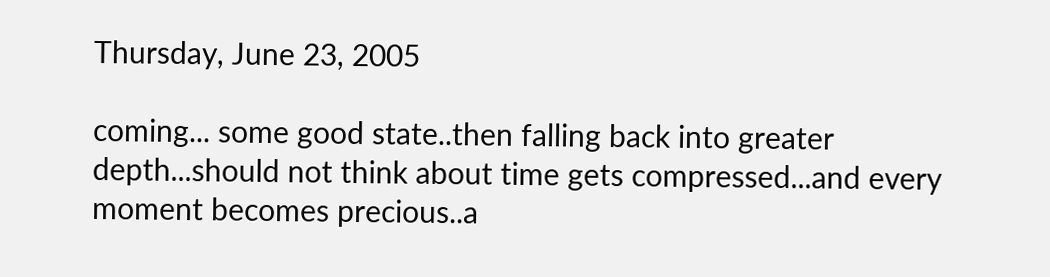Thursday, June 23, 2005

coming... some good state..then falling back into greater depth...should not think about time gets compressed...and every moment becomes precious..a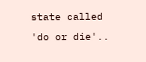state called 'do or die'..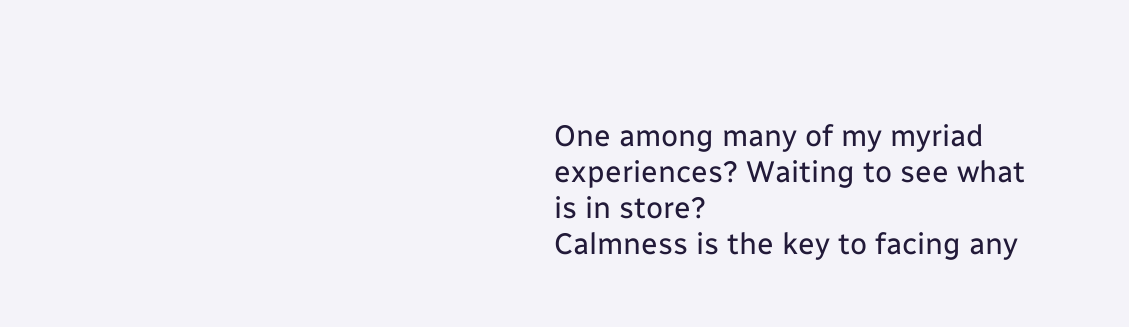One among many of my myriad experiences? Waiting to see what is in store?
Calmness is the key to facing any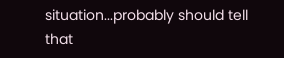situation...probably should tell that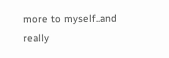more to myself..and really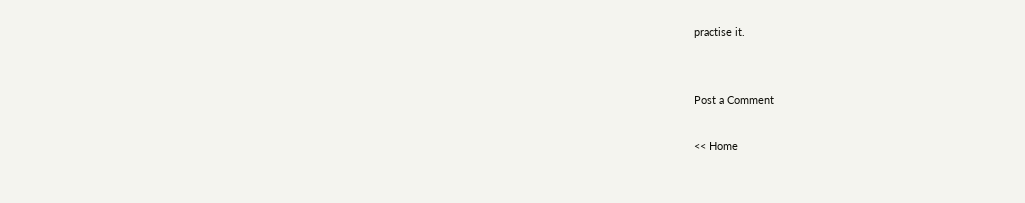practise it.


Post a Comment

<< Home